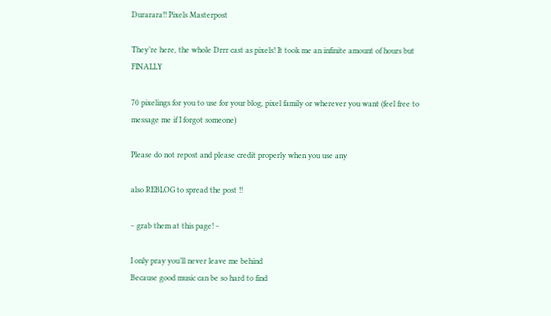Durarara!! Pixels Masterpost

They’re here, the whole Drrr cast as pixels! It took me an infinite amount of hours but FINALLY

70 pixelings for you to use for your blog, pixel family or wherever you want (feel free to message me if I forgot someone)

Please do not repost and please credit properly when you use any

also REBLOG to spread the post !!

‒ grab them at this page! ‒

I only pray you’ll never leave me behind
Because good music can be so hard to find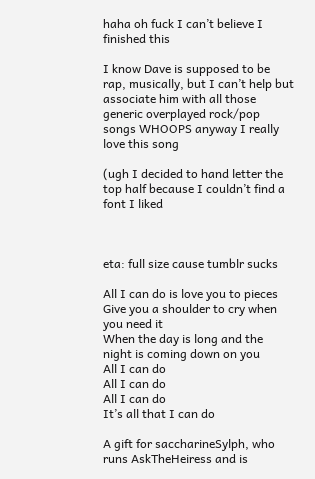haha oh fuck I can’t believe I finished this

I know Dave is supposed to be rap, musically, but I can’t help but associate him with all those generic overplayed rock/pop songs WHOOPS anyway I really love this song

(ugh I decided to hand letter the top half because I couldn’t find a font I liked



eta: full size cause tumblr sucks

All I can do is love you to pieces
Give you a shoulder to cry when you need it
When the day is long and the night is coming down on you
All I can do
All I can do
All I can do
It’s all that I can do

A gift for saccharineSylph, who runs AskTheHeiress and is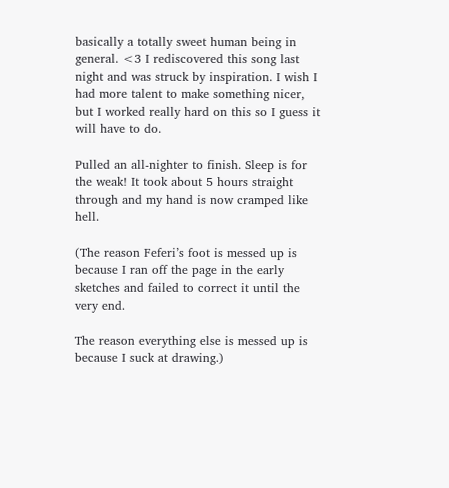basically a totally sweet human being in general. <3 I rediscovered this song last night and was struck by inspiration. I wish I had more talent to make something nicer, but I worked really hard on this so I guess it will have to do.

Pulled an all-nighter to finish. Sleep is for the weak! It took about 5 hours straight through and my hand is now cramped like hell.

(The reason Feferi’s foot is messed up is because I ran off the page in the early sketches and failed to correct it until the very end.

The reason everything else is messed up is because I suck at drawing.)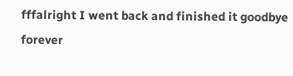fffalright I went back and finished it goodbye forever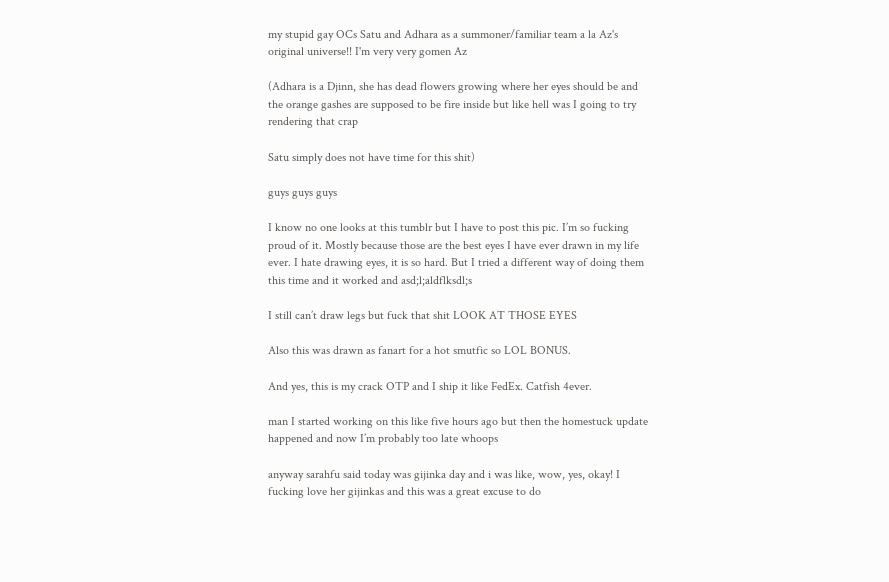my stupid gay OCs Satu and Adhara as a summoner/familiar team a la Az's original universe!! I'm very very gomen Az

(Adhara is a Djinn, she has dead flowers growing where her eyes should be and the orange gashes are supposed to be fire inside but like hell was I going to try rendering that crap

Satu simply does not have time for this shit)

guys guys guys

I know no one looks at this tumblr but I have to post this pic. I’m so fucking proud of it. Mostly because those are the best eyes I have ever drawn in my life ever. I hate drawing eyes, it is so hard. But I tried a different way of doing them this time and it worked and asd;l;aldflksdl;s

I still can’t draw legs but fuck that shit LOOK AT THOSE EYES

Also this was drawn as fanart for a hot smutfic so LOL BONUS.

And yes, this is my crack OTP and I ship it like FedEx. Catfish 4ever.

man I started working on this like five hours ago but then the homestuck update happened and now I’m probably too late whoops

anyway sarahfu said today was gijinka day and i was like, wow, yes, okay! I fucking love her gijinkas and this was a great excuse to do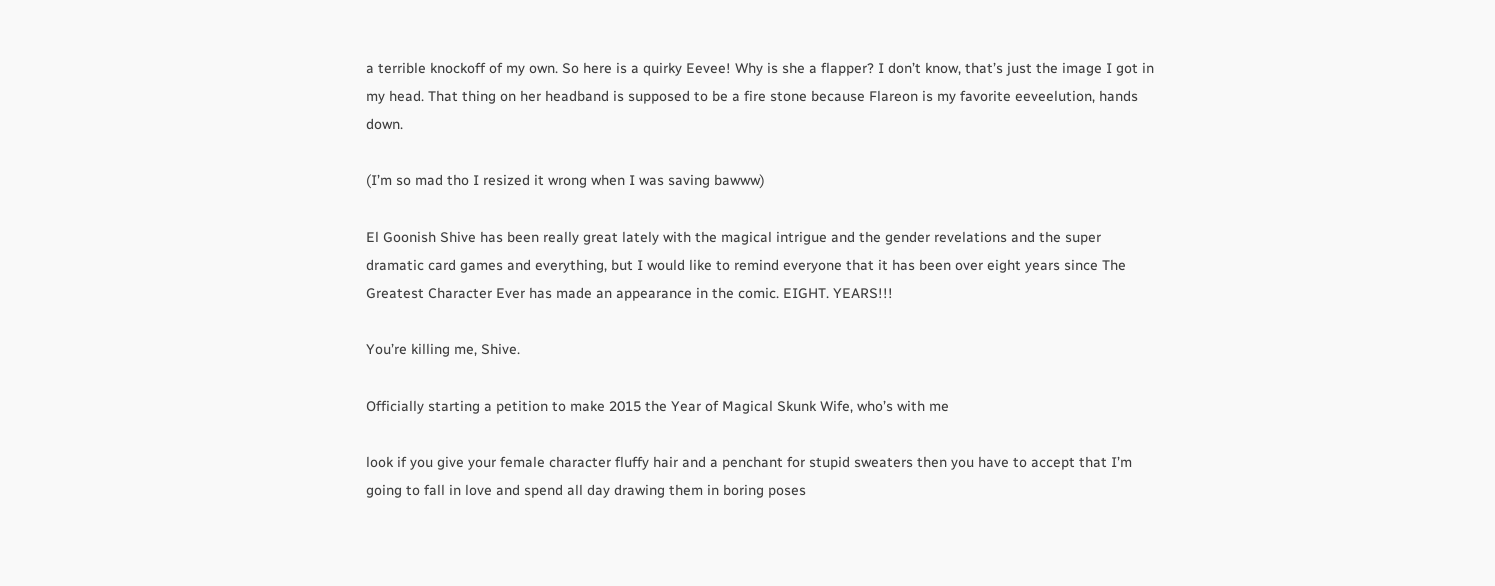a terrible knockoff of my own. So here is a quirky Eevee! Why is she a flapper? I don’t know, that’s just the image I got in my head. That thing on her headband is supposed to be a fire stone because Flareon is my favorite eeveelution, hands down.

(I’m so mad tho I resized it wrong when I was saving bawww)

El Goonish Shive has been really great lately with the magical intrigue and the gender revelations and the super dramatic card games and everything, but I would like to remind everyone that it has been over eight years since The Greatest Character Ever has made an appearance in the comic. EIGHT. YEARS!!!

You’re killing me, Shive.

Officially starting a petition to make 2015 the Year of Magical Skunk Wife, who’s with me

look if you give your female character fluffy hair and a penchant for stupid sweaters then you have to accept that I’m going to fall in love and spend all day drawing them in boring poses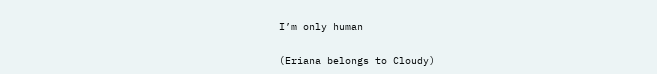I’m only human

(Eriana belongs to Cloudy)